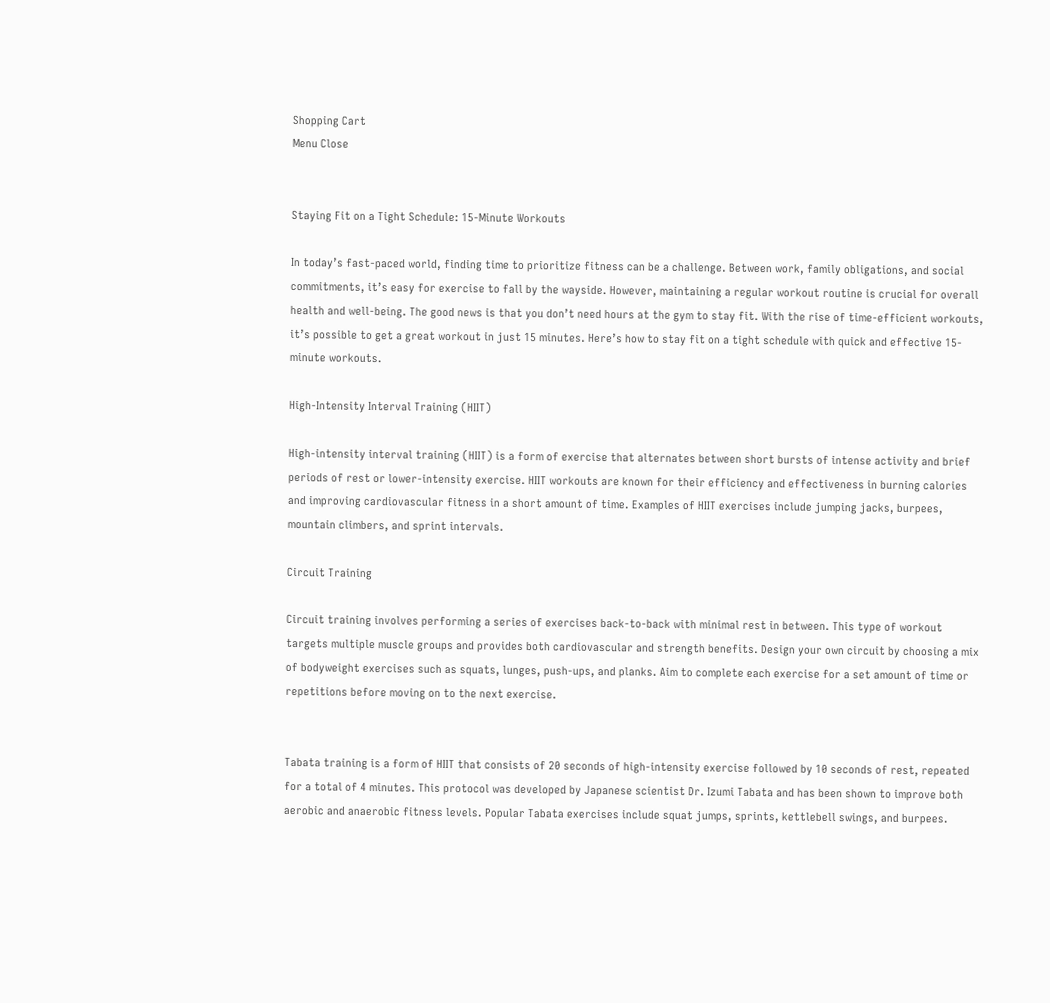Shopping Cart
Menu Close


Staying Fit on a Tight Schedule: 15-Minute Workouts

In today’s fast-paced world, finding time to prioritize fitness can be a challenge. Between work, family obligations, and social commitments, it’s easy for exercise to fall by the wayside. However, maintaining a regular workout routine is crucial for overall health and well-being. The good news is that you don’t need hours at the gym to stay fit. With the rise of time-efficient workouts, it’s possible to get a great workout in just 15 minutes. Here’s how to stay fit on a tight schedule with quick and effective 15-minute workouts.

High-Intensity Interval Training (HIIT)

High-intensity interval training (HIIT) is a form of exercise that alternates between short bursts of intense activity and brief periods of rest or lower-intensity exercise. HIIT workouts are known for their efficiency and effectiveness in burning calories and improving cardiovascular fitness in a short amount of time. Examples of HIIT exercises include jumping jacks, burpees, mountain climbers, and sprint intervals.

Circuit Training

Circuit training involves performing a series of exercises back-to-back with minimal rest in between. This type of workout targets multiple muscle groups and provides both cardiovascular and strength benefits. Design your own circuit by choosing a mix of bodyweight exercises such as squats, lunges, push-ups, and planks. Aim to complete each exercise for a set amount of time or repetitions before moving on to the next exercise.


Tabata training is a form of HIIT that consists of 20 seconds of high-intensity exercise followed by 10 seconds of rest, repeated for a total of 4 minutes. This protocol was developed by Japanese scientist Dr. Izumi Tabata and has been shown to improve both aerobic and anaerobic fitness levels. Popular Tabata exercises include squat jumps, sprints, kettlebell swings, and burpees.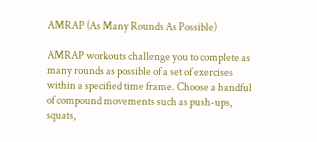AMRAP (As Many Rounds As Possible)

AMRAP workouts challenge you to complete as many rounds as possible of a set of exercises within a specified time frame. Choose a handful of compound movements such as push-ups, squats,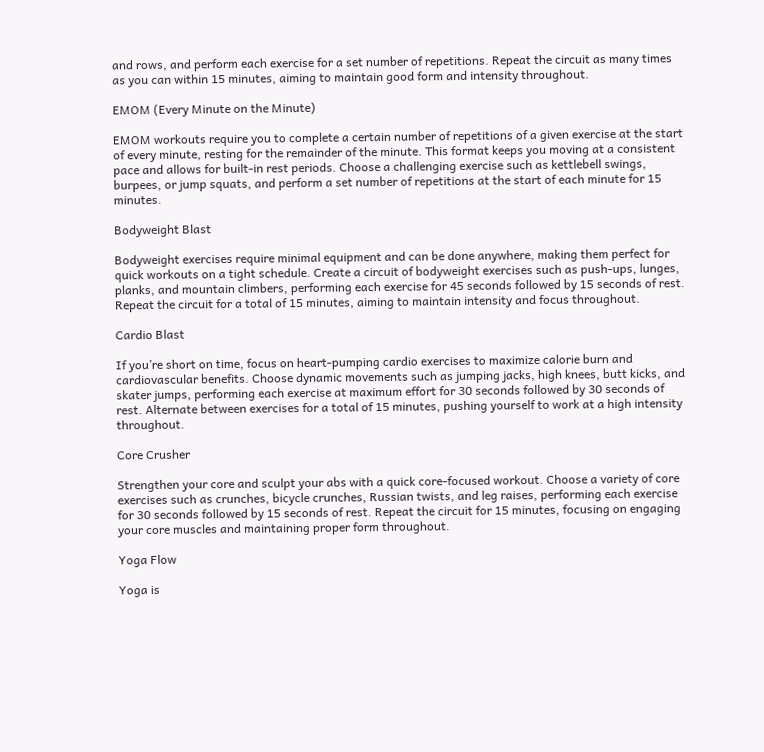and rows, and perform each exercise for a set number of repetitions. Repeat the circuit as many times as you can within 15 minutes, aiming to maintain good form and intensity throughout.

EMOM (Every Minute on the Minute)

EMOM workouts require you to complete a certain number of repetitions of a given exercise at the start of every minute, resting for the remainder of the minute. This format keeps you moving at a consistent pace and allows for built-in rest periods. Choose a challenging exercise such as kettlebell swings, burpees, or jump squats, and perform a set number of repetitions at the start of each minute for 15 minutes.

Bodyweight Blast

Bodyweight exercises require minimal equipment and can be done anywhere, making them perfect for quick workouts on a tight schedule. Create a circuit of bodyweight exercises such as push-ups, lunges, planks, and mountain climbers, performing each exercise for 45 seconds followed by 15 seconds of rest. Repeat the circuit for a total of 15 minutes, aiming to maintain intensity and focus throughout.

Cardio Blast

If you’re short on time, focus on heart-pumping cardio exercises to maximize calorie burn and cardiovascular benefits. Choose dynamic movements such as jumping jacks, high knees, butt kicks, and skater jumps, performing each exercise at maximum effort for 30 seconds followed by 30 seconds of rest. Alternate between exercises for a total of 15 minutes, pushing yourself to work at a high intensity throughout.

Core Crusher

Strengthen your core and sculpt your abs with a quick core-focused workout. Choose a variety of core exercises such as crunches, bicycle crunches, Russian twists, and leg raises, performing each exercise for 30 seconds followed by 15 seconds of rest. Repeat the circuit for 15 minutes, focusing on engaging your core muscles and maintaining proper form throughout.

Yoga Flow

Yoga is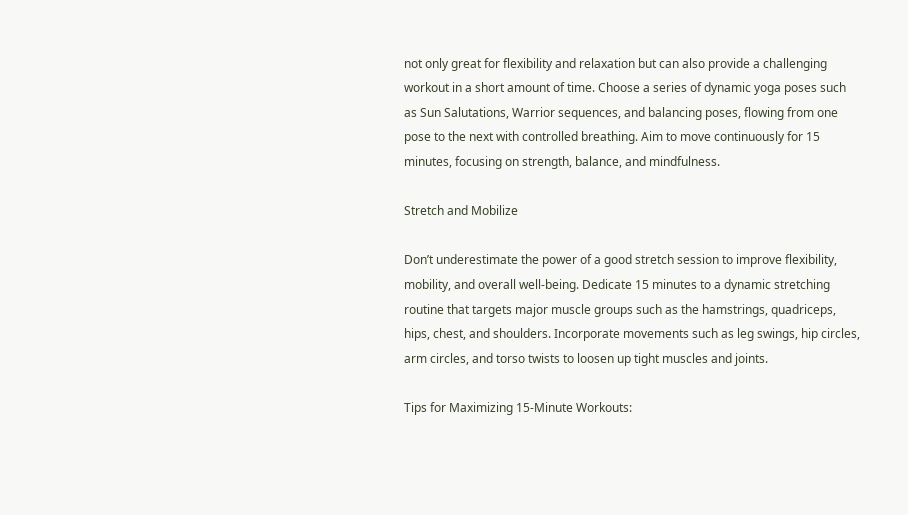not only great for flexibility and relaxation but can also provide a challenging workout in a short amount of time. Choose a series of dynamic yoga poses such as Sun Salutations, Warrior sequences, and balancing poses, flowing from one pose to the next with controlled breathing. Aim to move continuously for 15 minutes, focusing on strength, balance, and mindfulness.

Stretch and Mobilize

Don’t underestimate the power of a good stretch session to improve flexibility, mobility, and overall well-being. Dedicate 15 minutes to a dynamic stretching routine that targets major muscle groups such as the hamstrings, quadriceps, hips, chest, and shoulders. Incorporate movements such as leg swings, hip circles, arm circles, and torso twists to loosen up tight muscles and joints.

Tips for Maximizing 15-Minute Workouts: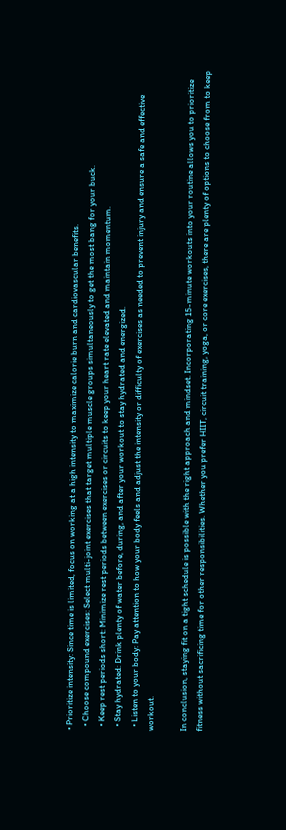• Prioritize intensity: Since time is limited, focus on working at a high intensity to maximize calorie burn and cardiovascular benefits.
  • Choose compound exercises: Select multi-joint exercises that target multiple muscle groups simultaneously to get the most bang for your buck.
  • Keep rest periods short: Minimize rest periods between exercises or circuits to keep your heart rate elevated and maintain momentum.
  • Stay hydrated: Drink plenty of water before, during, and after your workout to stay hydrated and energized.
  • Listen to your body: Pay attention to how your body feels and adjust the intensity or difficulty of exercises as needed to prevent injury and ensure a safe and effective workout.

In conclusion, staying fit on a tight schedule is possible with the right approach and mindset. Incorporating 15-minute workouts into your routine allows you to prioritize fitness without sacrificing time for other responsibilities. Whether you prefer HIIT, circuit training, yoga, or core exercises, there are plenty of options to choose from to keep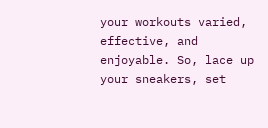your workouts varied, effective, and enjoyable. So, lace up your sneakers, set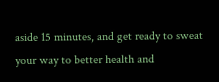aside 15 minutes, and get ready to sweat your way to better health and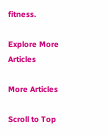fitness.

Explore More Articles

More Articles

Scroll to Top